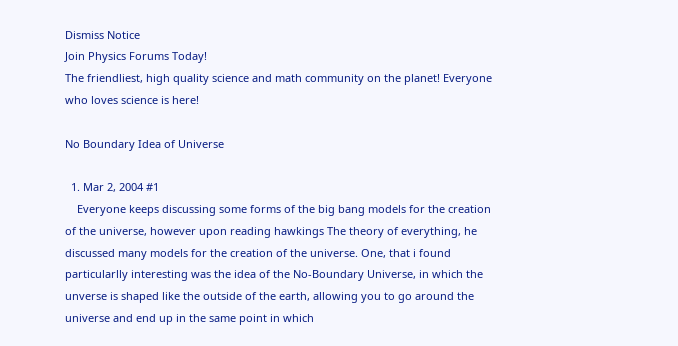Dismiss Notice
Join Physics Forums Today!
The friendliest, high quality science and math community on the planet! Everyone who loves science is here!

No Boundary Idea of Universe

  1. Mar 2, 2004 #1
    Everyone keeps discussing some forms of the big bang models for the creation of the universe, however upon reading hawkings The theory of everything, he discussed many models for the creation of the universe. One, that i found particularlly interesting was the idea of the No-Boundary Universe, in which the unverse is shaped like the outside of the earth, allowing you to go around the universe and end up in the same point in which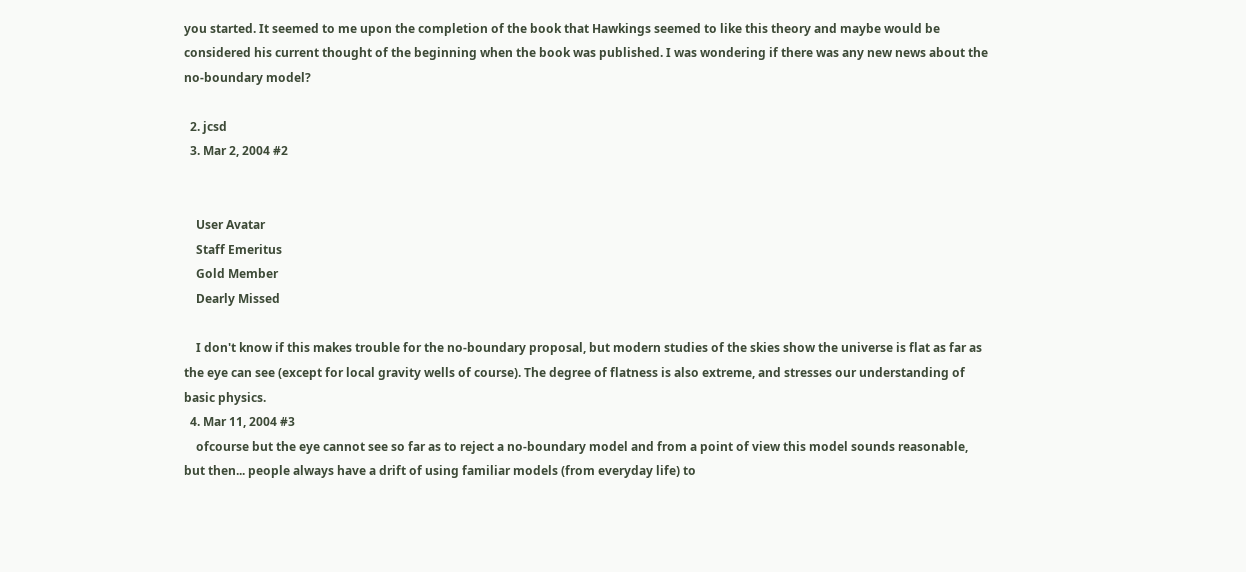you started. It seemed to me upon the completion of the book that Hawkings seemed to like this theory and maybe would be considered his current thought of the beginning when the book was published. I was wondering if there was any new news about the no-boundary model?

  2. jcsd
  3. Mar 2, 2004 #2


    User Avatar
    Staff Emeritus
    Gold Member
    Dearly Missed

    I don't know if this makes trouble for the no-boundary proposal, but modern studies of the skies show the universe is flat as far as the eye can see (except for local gravity wells of course). The degree of flatness is also extreme, and stresses our understanding of basic physics.
  4. Mar 11, 2004 #3
    ofcourse but the eye cannot see so far as to reject a no-boundary model and from a point of view this model sounds reasonable, but then... people always have a drift of using familiar models (from everyday life) to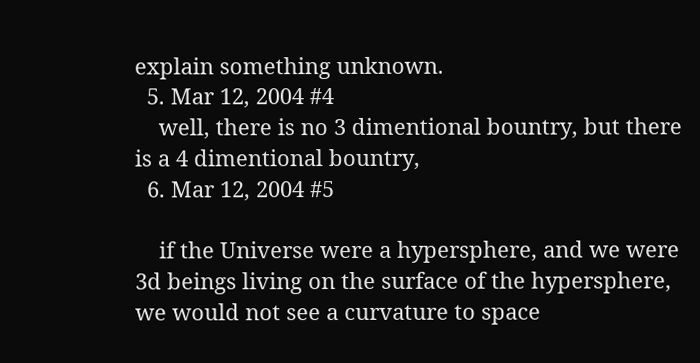explain something unknown.
  5. Mar 12, 2004 #4
    well, there is no 3 dimentional bountry, but there is a 4 dimentional bountry,
  6. Mar 12, 2004 #5

    if the Universe were a hypersphere, and we were 3d beings living on the surface of the hypersphere, we would not see a curvature to space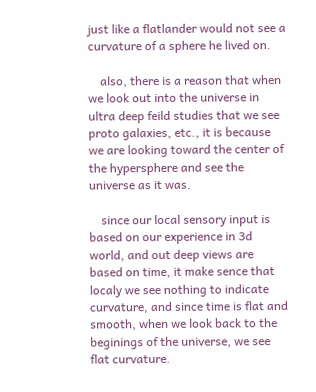just like a flatlander would not see a curvature of a sphere he lived on.

    also, there is a reason that when we look out into the universe in ultra deep feild studies that we see proto galaxies, etc., it is because we are looking toward the center of the hypersphere and see the universe as it was.

    since our local sensory input is based on our experience in 3d world, and out deep views are based on time, it make sence that localy we see nothing to indicate curvature, and since time is flat and smooth, when we look back to the beginings of the universe, we see flat curvature.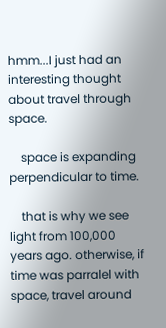hmm...I just had an interesting thought about travel through space.

    space is expanding perpendicular to time.

    that is why we see light from 100,000 years ago. otherwise, if time was parralel with space, travel around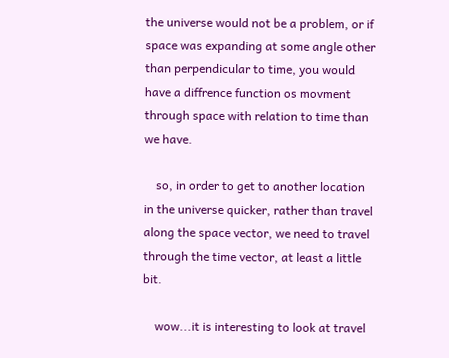the universe would not be a problem, or if space was expanding at some angle other than perpendicular to time, you would have a diffrence function os movment through space with relation to time than we have.

    so, in order to get to another location in the universe quicker, rather than travel along the space vector, we need to travel through the time vector, at least a little bit.

    wow...it is interesting to look at travel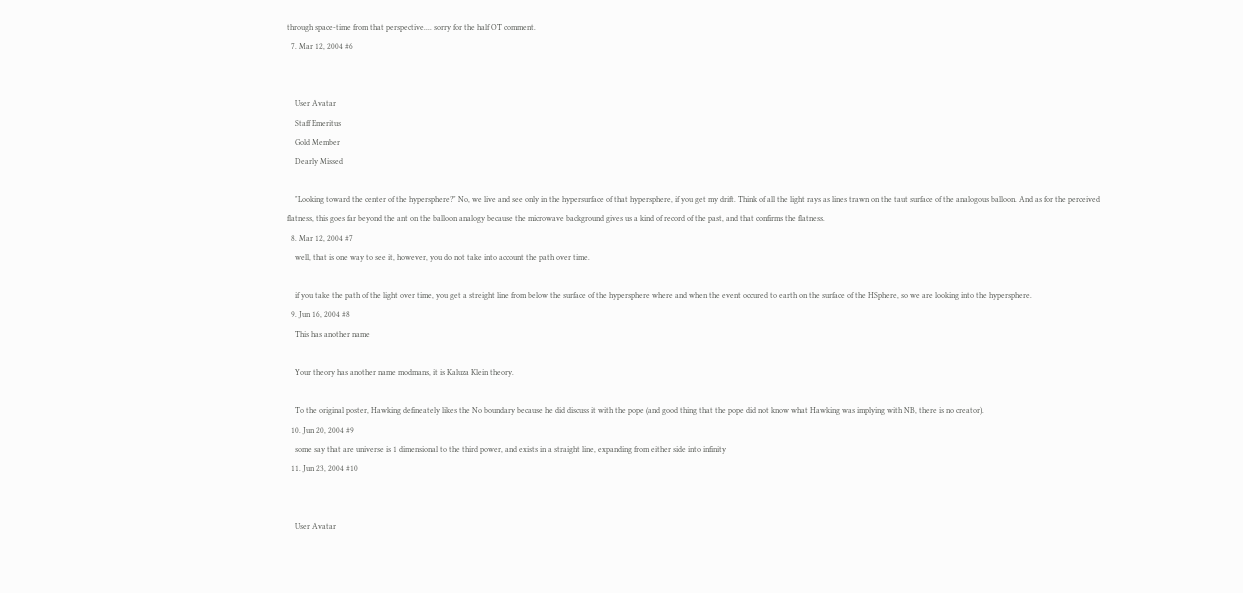through space-time from that perspective.... sorry for the half OT comment.
  7. Mar 12, 2004 #6


    User Avatar
    Staff Emeritus
    Gold Member
    Dearly Missed

    "Looking toward the center of the hypersphere?" No, we live and see only in the hypersurface of that hypersphere, if you get my drift. Think of all the light rays as lines trawn on the taut surface of the analogous balloon. And as for the perceived flatness, this goes far beyond the ant on the balloon analogy because the microwave background gives us a kind of record of the past, and that confirms the flatness.
  8. Mar 12, 2004 #7
    well, that is one way to see it, however, you do not take into account the path over time.

    if you take the path of the light over time, you get a streight line from below the surface of the hypersphere where and when the event occured to earth on the surface of the HSphere, so we are looking into the hypersphere.
  9. Jun 16, 2004 #8
    This has another name

    Your theory has another name modmans, it is Kaluza Klein theory.

    To the original poster, Hawking defineately likes the No boundary because he did discuss it with the pope (and good thing that the pope did not know what Hawking was implying with NB, there is no creator).
  10. Jun 20, 2004 #9
    some say that are universe is 1 dimensional to the third power, and exists in a straight line, expanding from either side into infinity
  11. Jun 23, 2004 #10


    User Avatar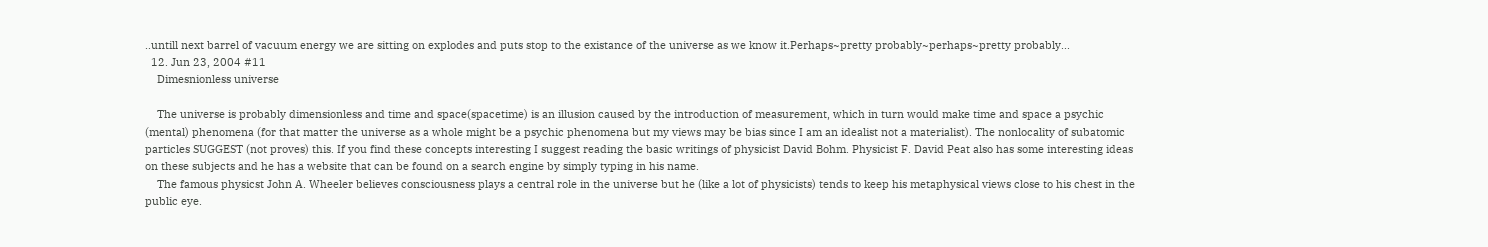..untill next barrel of vacuum energy we are sitting on explodes and puts stop to the existance of the universe as we know it.Perhaps~pretty probably~perhaps~pretty probably...
  12. Jun 23, 2004 #11
    Dimesnionless universe

    The universe is probably dimensionless and time and space(spacetime) is an illusion caused by the introduction of measurement, which in turn would make time and space a psychic (mental) phenomena (for that matter the universe as a whole might be a psychic phenomena but my views may be bias since I am an idealist not a materialist). The nonlocality of subatomic particles SUGGEST (not proves) this. If you find these concepts interesting I suggest reading the basic writings of physicist David Bohm. Physicist F. David Peat also has some interesting ideas on these subjects and he has a website that can be found on a search engine by simply typing in his name.
    The famous physicst John A. Wheeler believes consciousness plays a central role in the universe but he (like a lot of physicists) tends to keep his metaphysical views close to his chest in the public eye.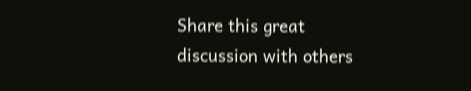Share this great discussion with others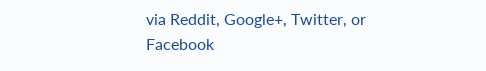via Reddit, Google+, Twitter, or Facebook